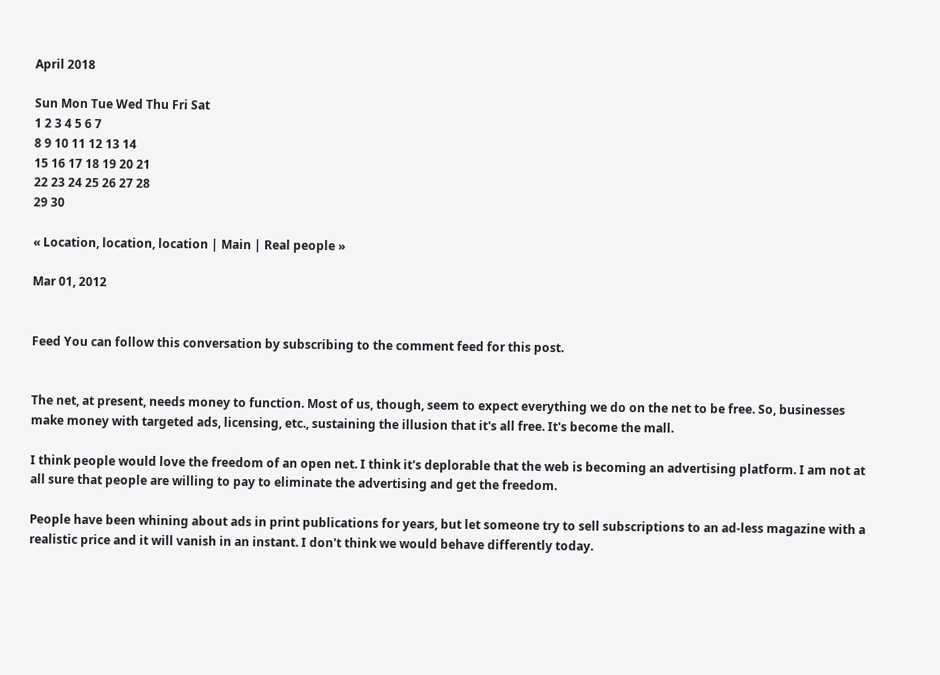April 2018

Sun Mon Tue Wed Thu Fri Sat
1 2 3 4 5 6 7
8 9 10 11 12 13 14
15 16 17 18 19 20 21
22 23 24 25 26 27 28
29 30

« Location, location, location | Main | Real people »

Mar 01, 2012


Feed You can follow this conversation by subscribing to the comment feed for this post.


The net, at present, needs money to function. Most of us, though, seem to expect everything we do on the net to be free. So, businesses make money with targeted ads, licensing, etc., sustaining the illusion that it's all free. It's become the mall.

I think people would love the freedom of an open net. I think it's deplorable that the web is becoming an advertising platform. I am not at all sure that people are willing to pay to eliminate the advertising and get the freedom.

People have been whining about ads in print publications for years, but let someone try to sell subscriptions to an ad-less magazine with a realistic price and it will vanish in an instant. I don't think we would behave differently today.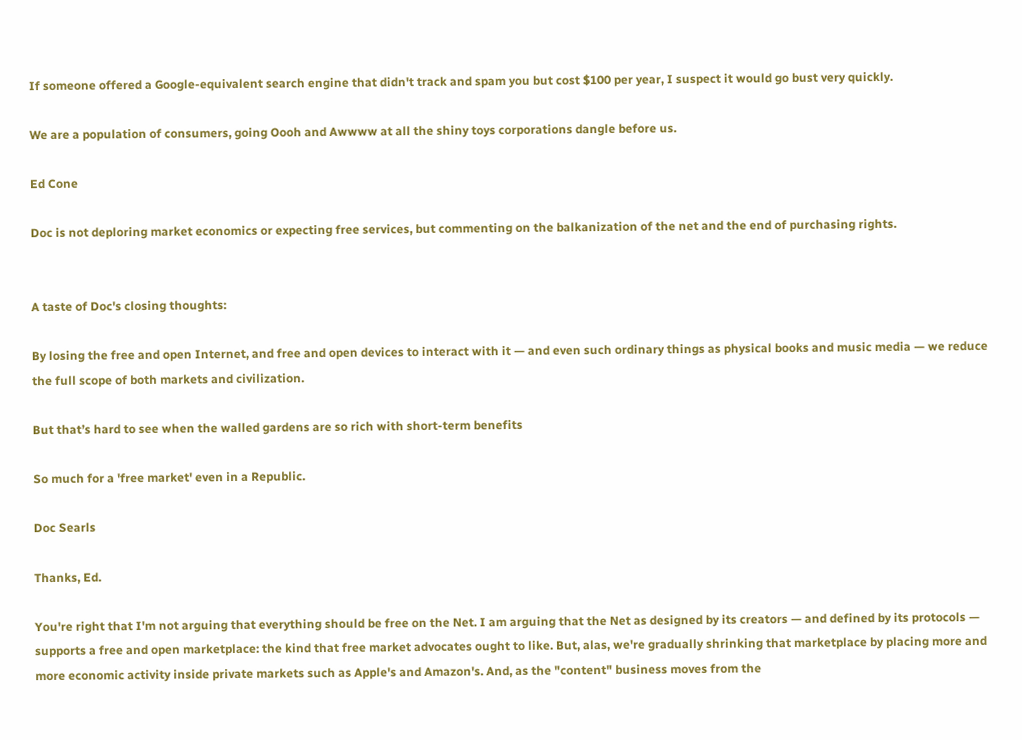If someone offered a Google-equivalent search engine that didn't track and spam you but cost $100 per year, I suspect it would go bust very quickly.

We are a population of consumers, going Oooh and Awwww at all the shiny toys corporations dangle before us.

Ed Cone

Doc is not deploring market economics or expecting free services, but commenting on the balkanization of the net and the end of purchasing rights.


A taste of Doc's closing thoughts:

By losing the free and open Internet, and free and open devices to interact with it — and even such ordinary things as physical books and music media — we reduce the full scope of both markets and civilization.

But that’s hard to see when the walled gardens are so rich with short-term benefits

So much for a 'free market' even in a Republic.

Doc Searls

Thanks, Ed.

You're right that I'm not arguing that everything should be free on the Net. I am arguing that the Net as designed by its creators — and defined by its protocols — supports a free and open marketplace: the kind that free market advocates ought to like. But, alas, we're gradually shrinking that marketplace by placing more and more economic activity inside private markets such as Apple's and Amazon's. And, as the "content" business moves from the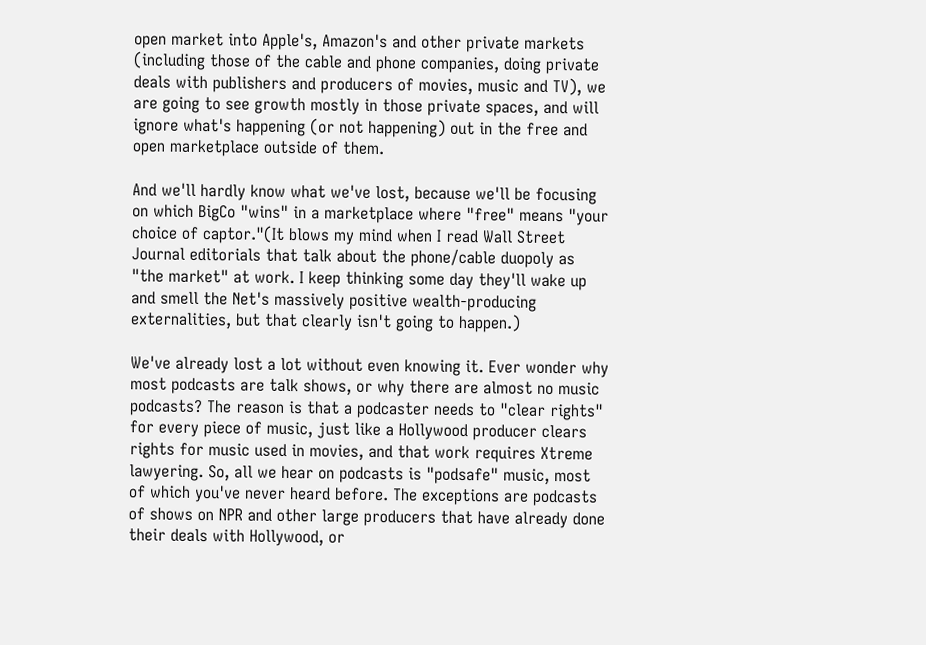open market into Apple's, Amazon's and other private markets (including those of the cable and phone companies, doing private deals with publishers and producers of movies, music and TV), we are going to see growth mostly in those private spaces, and will ignore what's happening (or not happening) out in the free and open marketplace outside of them.

And we'll hardly know what we've lost, because we'll be focusing on which BigCo "wins" in a marketplace where "free" means "your choice of captor."(It blows my mind when I read Wall Street Journal editorials that talk about the phone/cable duopoly as "the market" at work. I keep thinking some day they'll wake up and smell the Net's massively positive wealth-producing externalities, but that clearly isn't going to happen.)

We've already lost a lot without even knowing it. Ever wonder why most podcasts are talk shows, or why there are almost no music podcasts? The reason is that a podcaster needs to "clear rights" for every piece of music, just like a Hollywood producer clears rights for music used in movies, and that work requires Xtreme lawyering. So, all we hear on podcasts is "podsafe" music, most of which you've never heard before. The exceptions are podcasts of shows on NPR and other large producers that have already done their deals with Hollywood, or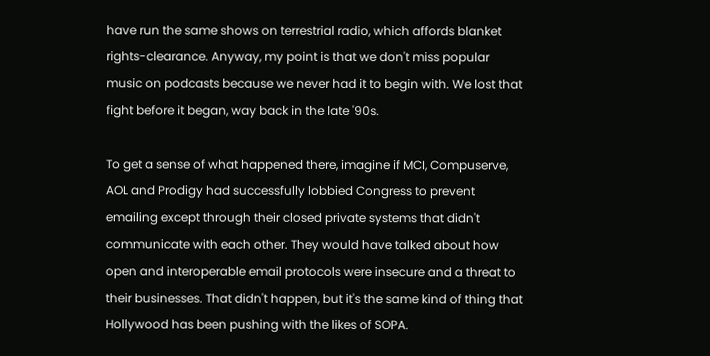have run the same shows on terrestrial radio, which affords blanket rights-clearance. Anyway, my point is that we don't miss popular music on podcasts because we never had it to begin with. We lost that fight before it began, way back in the late '90s.

To get a sense of what happened there, imagine if MCI, Compuserve, AOL and Prodigy had successfully lobbied Congress to prevent emailing except through their closed private systems that didn't communicate with each other. They would have talked about how open and interoperable email protocols were insecure and a threat to their businesses. That didn't happen, but it's the same kind of thing that Hollywood has been pushing with the likes of SOPA.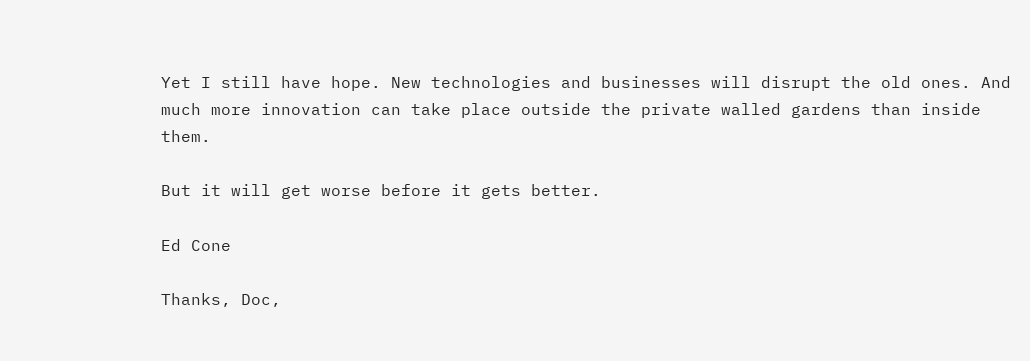Yet I still have hope. New technologies and businesses will disrupt the old ones. And much more innovation can take place outside the private walled gardens than inside them.

But it will get worse before it gets better.

Ed Cone

Thanks, Doc,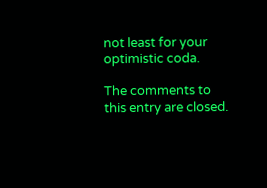not least for your optimistic coda.

The comments to this entry are closed.